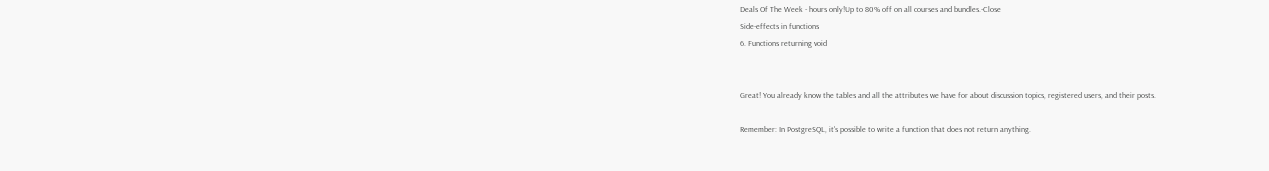Deals Of The Week - hours only!Up to 80% off on all courses and bundles.-Close
Side-effects in functions
6. Functions returning void


Great! You already know the tables and all the attributes we have for about discussion topics, registered users, and their posts.

Remember: In PostgreSQL, it's possible to write a function that does not return anything.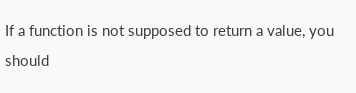If a function is not supposed to return a value, you should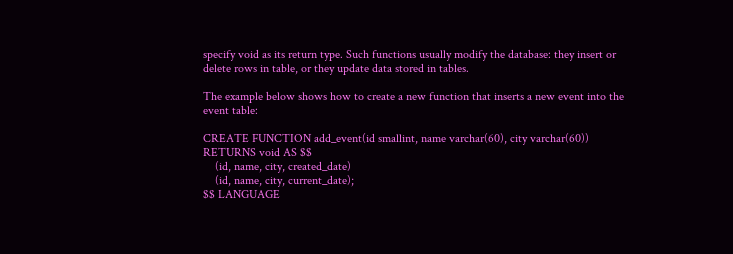specify void as its return type. Such functions usually modify the database: they insert or delete rows in table, or they update data stored in tables.

The example below shows how to create a new function that inserts a new event into the event table:

CREATE FUNCTION add_event(id smallint, name varchar(60), city varchar(60))
RETURNS void AS $$
    (id, name, city, created_date)
    (id, name, city, current_date);
$$ LANGUAGE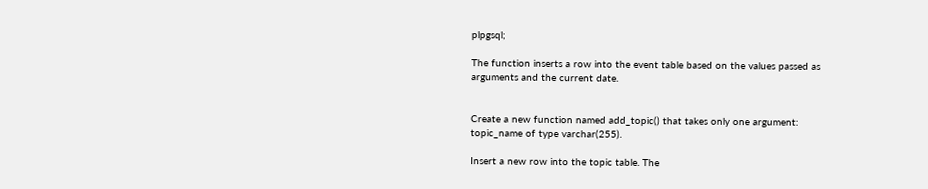plpgsql;

The function inserts a row into the event table based on the values passed as arguments and the current date.


Create a new function named add_topic() that takes only one argument: topic_name of type varchar(255).

Insert a new row into the topic table. The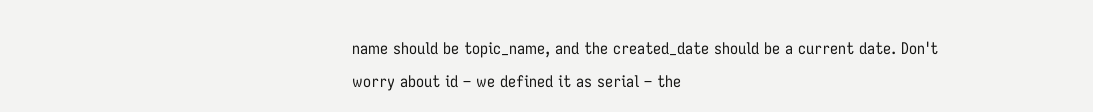name should be topic_name, and the created_date should be a current date. Don't worry about id – we defined it as serial – the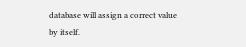database will assign a correct value by itself.